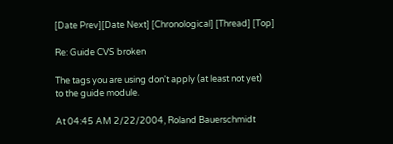[Date Prev][Date Next] [Chronological] [Thread] [Top]

Re: Guide CVS broken

The tags you are using don't apply (at least not yet)
to the guide module.

At 04:45 AM 2/22/2004, Roland Bauerschmidt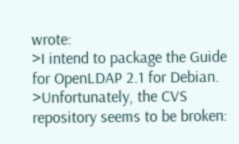wrote:
>I intend to package the Guide for OpenLDAP 2.1 for Debian.
>Unfortunately, the CVS repository seems to be broken: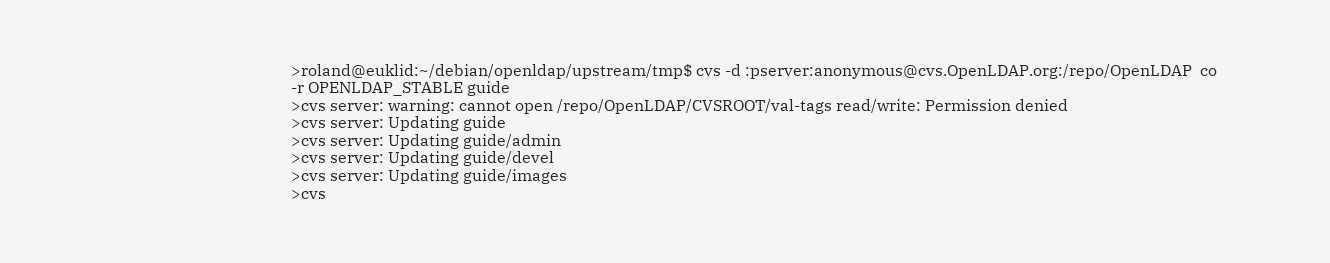>roland@euklid:~/debian/openldap/upstream/tmp$ cvs -d :pserver:anonymous@cvs.OpenLDAP.org:/repo/OpenLDAP  co -r OPENLDAP_STABLE guide
>cvs server: warning: cannot open /repo/OpenLDAP/CVSROOT/val-tags read/write: Permission denied
>cvs server: Updating guide
>cvs server: Updating guide/admin
>cvs server: Updating guide/devel
>cvs server: Updating guide/images
>cvs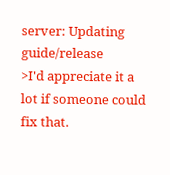server: Updating guide/release
>I'd appreciate it a lot if someone could fix that.